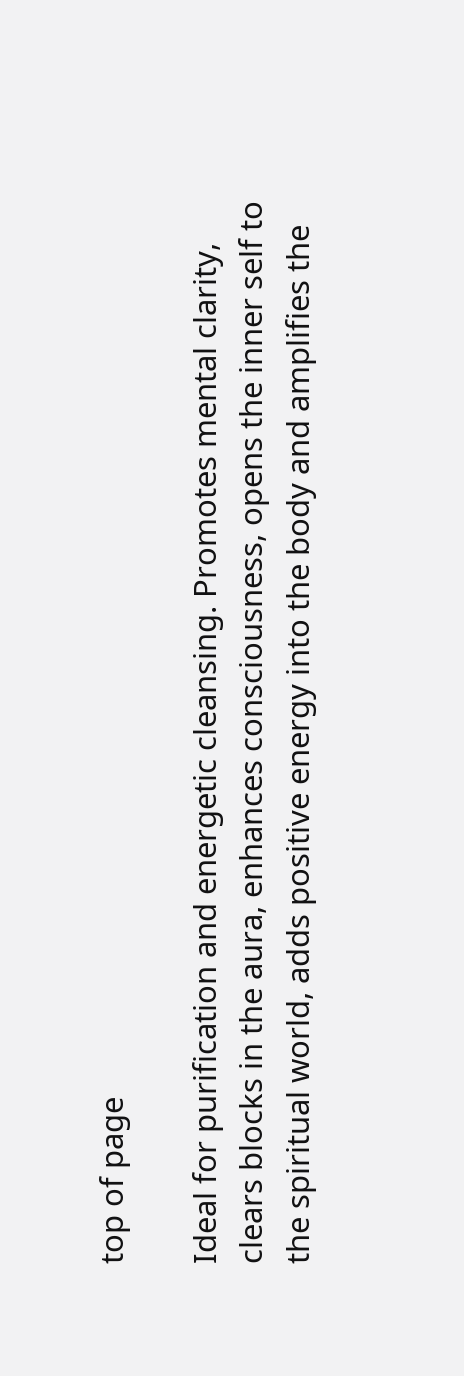top of page

Ideal for purification and energetic cleansing. Promotes mental clarity, clears blocks in the aura, enhances consciousness, opens the inner self to the spiritual world, adds positive energy into the body and amplifies the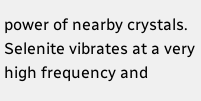power of nearby crystals. Selenite vibrates at a very high frequency and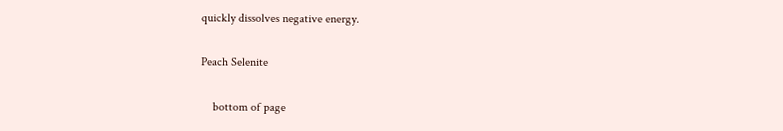quickly dissolves negative energy.

Peach Selenite

    bottom of page